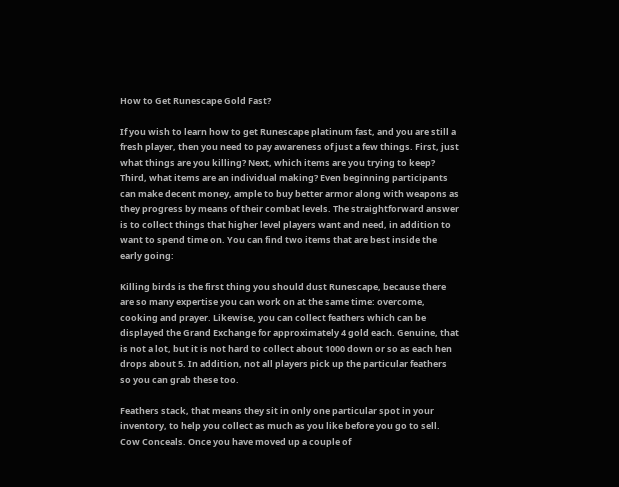How to Get Runescape Gold Fast?

If you wish to learn how to get Runescape platinum fast, and you are still a fresh player, then you need to pay awareness of just a few things. First, just what things are you killing? Next, which items are you trying to keep? Third, what items are an individual making? Even beginning participants can make decent money, ample to buy better armor along with weapons as they progress by means of their combat levels. The straightforward answer is to collect things that higher level players want and need, in addition to want to spend time on. You can find two items that are best inside the early going:

Killing birds is the first thing you should dust Runescape, because there are so many expertise you can work on at the same time: overcome, cooking and prayer. Likewise, you can collect feathers which can be displayed the Grand Exchange for approximately 4 gold each. Genuine, that is not a lot, but it is not hard to collect about 1000 down or so as each hen drops about 5. In addition, not all players pick up the particular feathers so you can grab these too.

Feathers stack, that means they sit in only one particular spot in your inventory, to help you collect as much as you like before you go to sell. Cow Conceals. Once you have moved up a couple of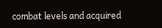combat levels and acquired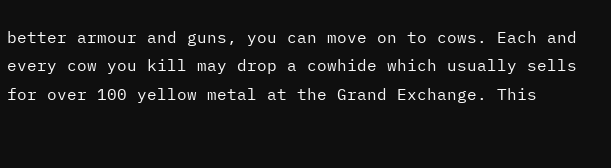better armour and guns, you can move on to cows. Each and every cow you kill may drop a cowhide which usually sells for over 100 yellow metal at the Grand Exchange. This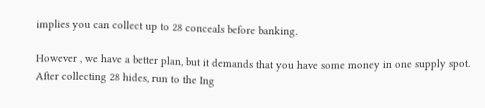implies you can collect up to 28 conceals before banking.

However , we have a better plan, but it demands that you have some money in one supply spot. After collecting 28 hides, run to the Ing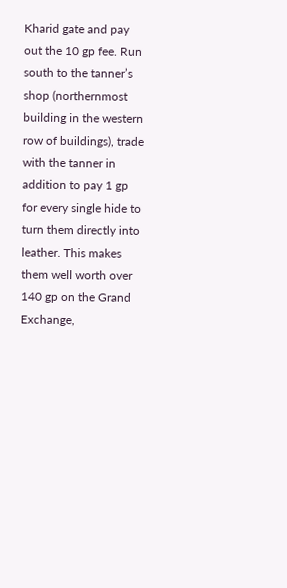Kharid gate and pay out the 10 gp fee. Run south to the tanner’s shop (northernmost building in the western row of buildings), trade with the tanner in addition to pay 1 gp for every single hide to turn them directly into leather. This makes them well worth over 140 gp on the Grand Exchange,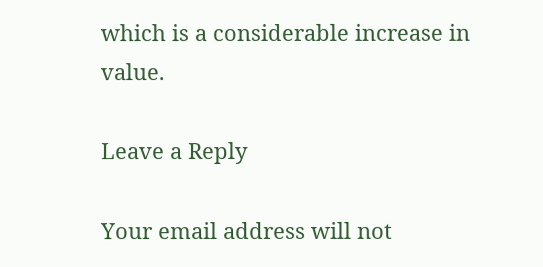which is a considerable increase in value.

Leave a Reply

Your email address will not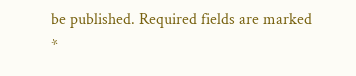be published. Required fields are marked *